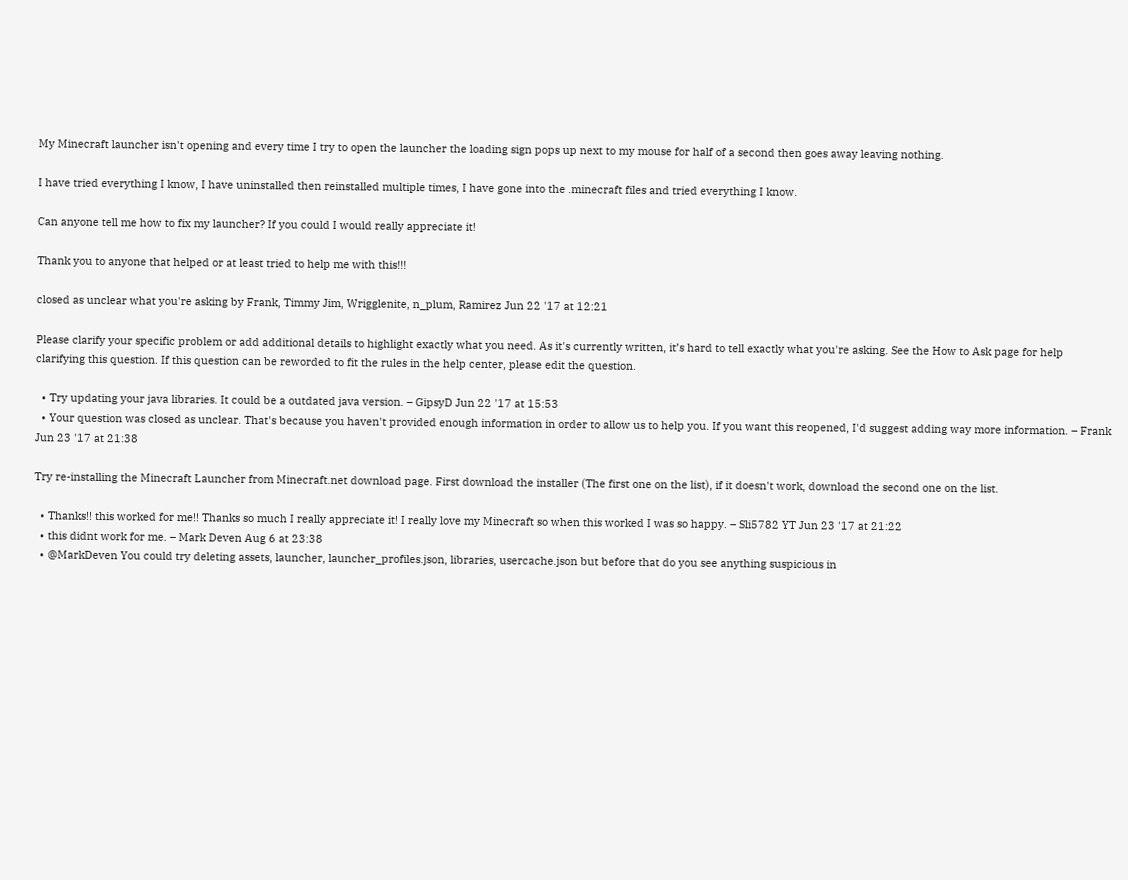My Minecraft launcher isn't opening and every time I try to open the launcher the loading sign pops up next to my mouse for half of a second then goes away leaving nothing.

I have tried everything I know, I have uninstalled then reinstalled multiple times, I have gone into the .minecraft files and tried everything I know.

Can anyone tell me how to fix my launcher? If you could I would really appreciate it!

Thank you to anyone that helped or at least tried to help me with this!!!

closed as unclear what you're asking by Frank, Timmy Jim, Wrigglenite, n_plum, Ramirez Jun 22 '17 at 12:21

Please clarify your specific problem or add additional details to highlight exactly what you need. As it's currently written, it’s hard to tell exactly what you're asking. See the How to Ask page for help clarifying this question. If this question can be reworded to fit the rules in the help center, please edit the question.

  • Try updating your java libraries. It could be a outdated java version. – GipsyD Jun 22 '17 at 15:53
  • Your question was closed as unclear. That's because you haven't provided enough information in order to allow us to help you. If you want this reopened, I'd suggest adding way more information. – Frank Jun 23 '17 at 21:38

Try re-installing the Minecraft Launcher from Minecraft.net download page. First download the installer (The first one on the list), if it doesn't work, download the second one on the list.

  • Thanks!! this worked for me!! Thanks so much I really appreciate it! I really love my Minecraft so when this worked I was so happy. – Sli5782 YT Jun 23 '17 at 21:22
  • this didnt work for me. – Mark Deven Aug 6 at 23:38
  • @MarkDeven You could try deleting assets, launcher, launcher_profiles.json, libraries, usercache.json but before that do you see anything suspicious in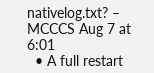nativelog.txt? – MCCCS Aug 7 at 6:01
  • A full restart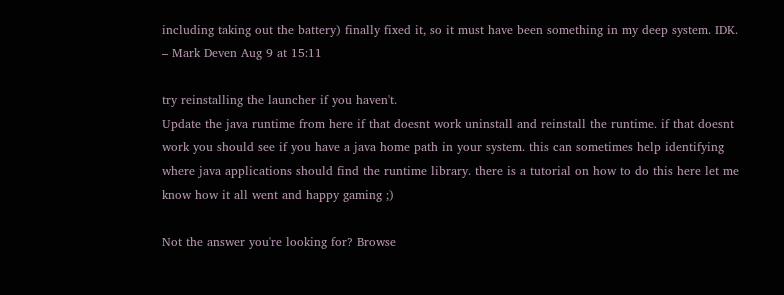including taking out the battery) finally fixed it, so it must have been something in my deep system. IDK. – Mark Deven Aug 9 at 15:11

try reinstalling the launcher if you haven't.
Update the java runtime from here if that doesnt work uninstall and reinstall the runtime. if that doesnt work you should see if you have a java home path in your system. this can sometimes help identifying where java applications should find the runtime library. there is a tutorial on how to do this here let me know how it all went and happy gaming ;)

Not the answer you're looking for? Browse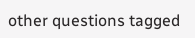other questions tagged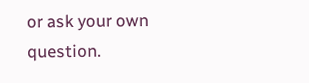or ask your own question.